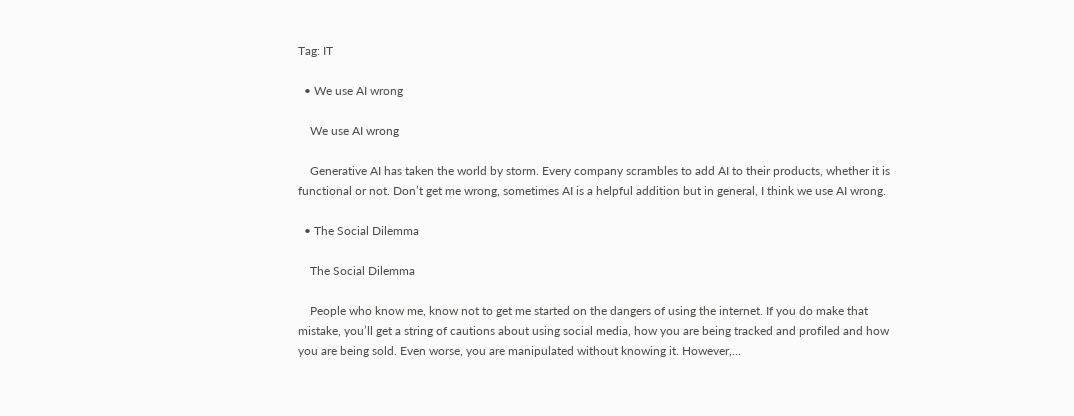Tag: IT

  • We use AI wrong

    We use AI wrong

    Generative AI has taken the world by storm. Every company scrambles to add AI to their products, whether it is functional or not. Don’t get me wrong, sometimes AI is a helpful addition but in general, I think we use AI wrong.

  • The Social Dilemma

    The Social Dilemma

    People who know me, know not to get me started on the dangers of using the internet. If you do make that mistake, you’ll get a string of cautions about using social media, how you are being tracked and profiled and how you are being sold. Even worse, you are manipulated without knowing it. However,…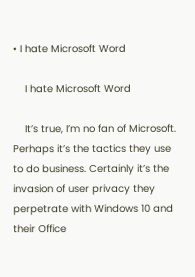• I hate Microsoft Word

    I hate Microsoft Word

    It’s true, I’m no fan of Microsoft. Perhaps it’s the tactics they use to do business. Certainly it’s the invasion of user privacy they perpetrate with Windows 10 and their Office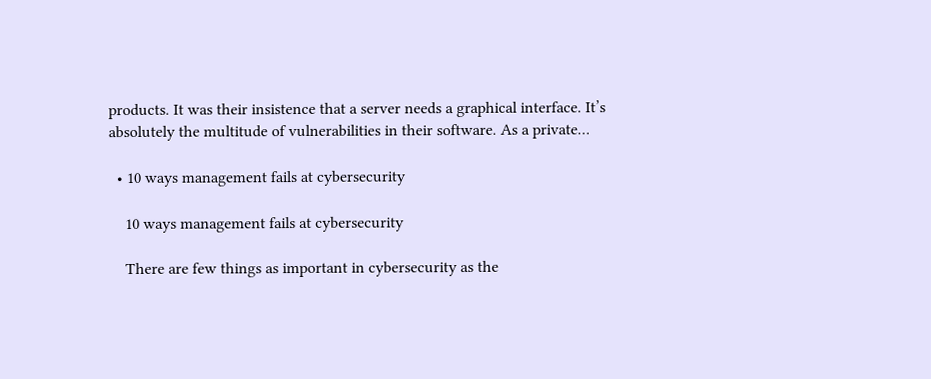products. It was their insistence that a server needs a graphical interface. It’s absolutely the multitude of vulnerabilities in their software. As a private…

  • 10 ways management fails at cybersecurity

    10 ways management fails at cybersecurity

    There are few things as important in cybersecurity as the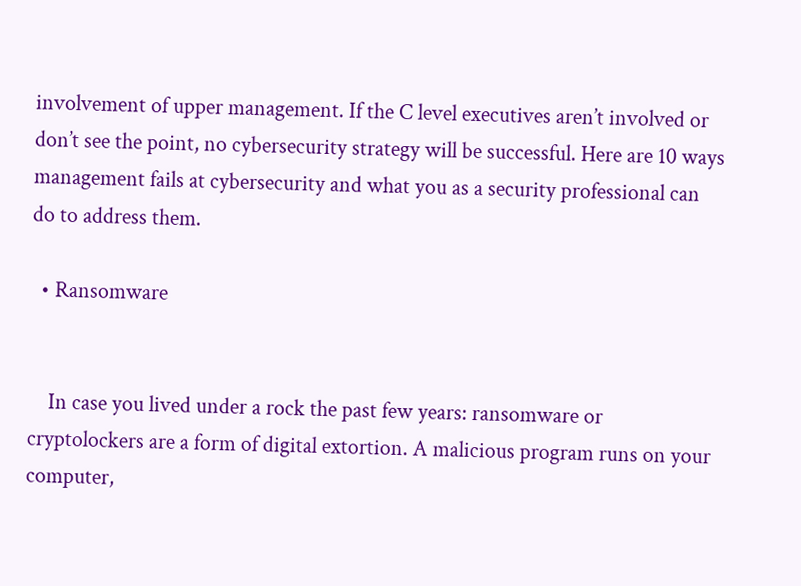involvement of upper management. If the C level executives aren’t involved or don’t see the point, no cybersecurity strategy will be successful. Here are 10 ways management fails at cybersecurity and what you as a security professional can do to address them.

  • Ransomware


    In case you lived under a rock the past few years: ransomware or cryptolockers are a form of digital extortion. A malicious program runs on your computer,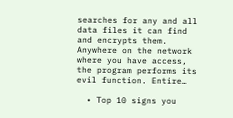searches for any and all data files it can find and encrypts them. Anywhere on the network where you have access, the program performs its evil function. Entire…

  • Top 10 signs you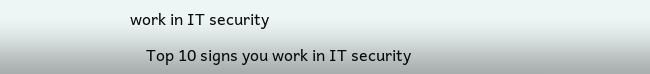work in IT security

    Top 10 signs you work in IT security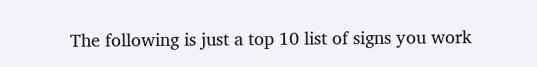The following is just a top 10 list of signs you work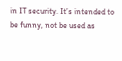in IT security. It’s intended to be funny, not be used as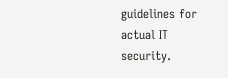guidelines for actual IT security.